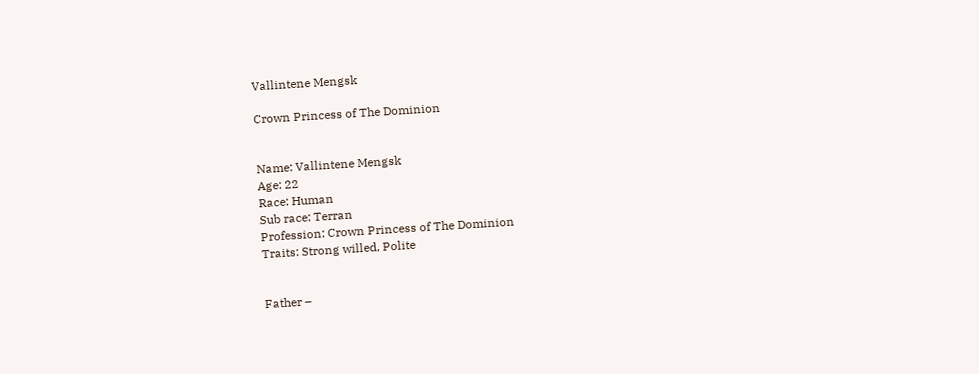Vallintene Mengsk

Crown Princess of The Dominion


Name: Vallintene Mengsk
Age: 22
Race: Human
Sub race: Terran
Profession: Crown Princess of The Dominion
Traits: Strong willed, Polite


Father –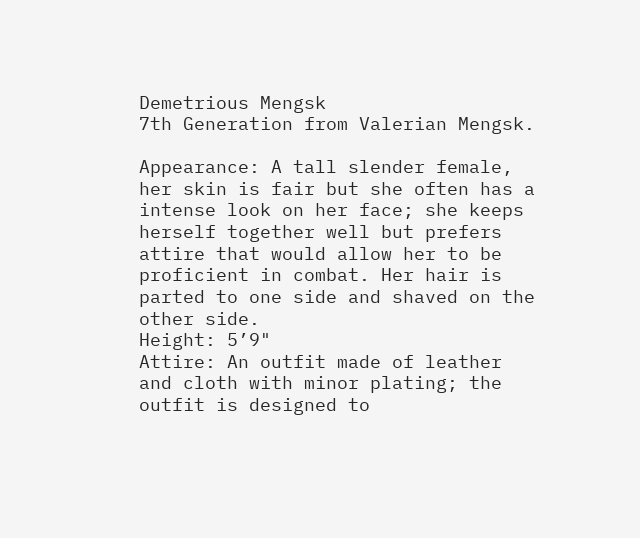Demetrious Mengsk
7th Generation from Valerian Mengsk.

Appearance: A tall slender female, her skin is fair but she often has a intense look on her face; she keeps herself together well but prefers attire that would allow her to be proficient in combat. Her hair is parted to one side and shaved on the other side.
Height: 5’9"
Attire: An outfit made of leather and cloth with minor plating; the outfit is designed to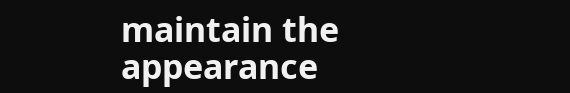maintain the appearance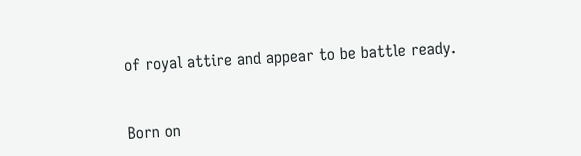of royal attire and appear to be battle ready.


Born on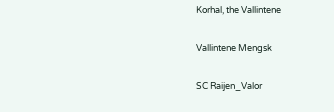Korhal, the Vallintene

Vallintene Mengsk

SC Raijen_Valor